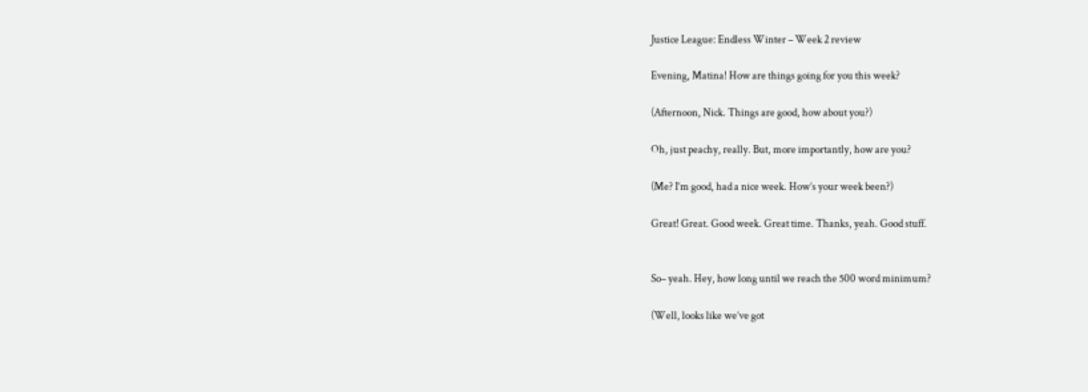Justice League: Endless Winter – Week 2 review

Evening, Matina! How are things going for you this week?

(Afternoon, Nick. Things are good, how about you?)

Oh, just peachy, really. But, more importantly, how are you?

(Me? I’m good, had a nice week. How’s your week been?)

Great! Great. Good week. Great time. Thanks, yeah. Good stuff.


So– yeah. Hey, how long until we reach the 500 word minimum?

(Well, looks like we’ve got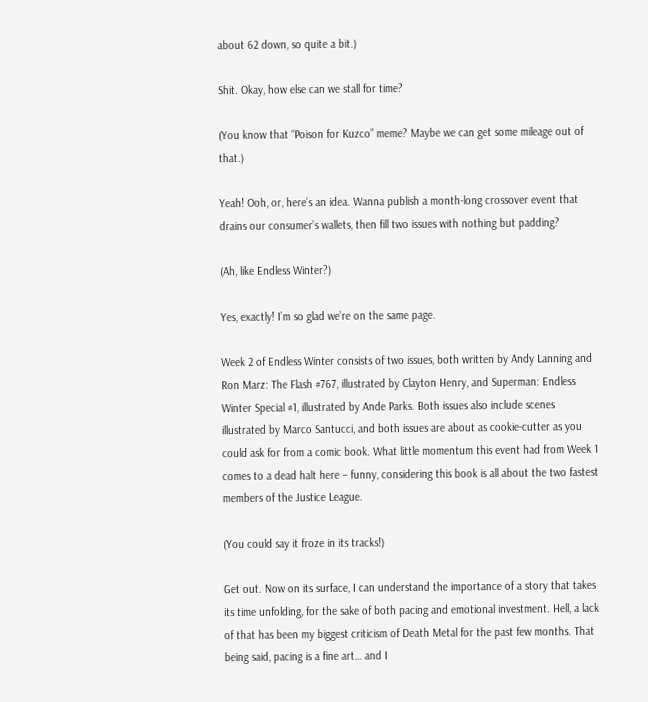about 62 down, so quite a bit.)

Shit. Okay, how else can we stall for time?

(You know that “Poison for Kuzco” meme? Maybe we can get some mileage out of that.)

Yeah! Ooh, or, here’s an idea. Wanna publish a month-long crossover event that drains our consumer’s wallets, then fill two issues with nothing but padding?

(Ah, like Endless Winter?)

Yes, exactly! I’m so glad we’re on the same page.

Week 2 of Endless Winter consists of two issues, both written by Andy Lanning and Ron Marz: The Flash #767, illustrated by Clayton Henry, and Superman: Endless Winter Special #1, illustrated by Ande Parks. Both issues also include scenes illustrated by Marco Santucci, and both issues are about as cookie-cutter as you could ask for from a comic book. What little momentum this event had from Week 1 comes to a dead halt here – funny, considering this book is all about the two fastest members of the Justice League.

(You could say it froze in its tracks!)

Get out. Now on its surface, I can understand the importance of a story that takes its time unfolding, for the sake of both pacing and emotional investment. Hell, a lack of that has been my biggest criticism of Death Metal for the past few months. That being said, pacing is a fine art… and I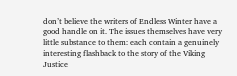don’t believe the writers of Endless Winter have a good handle on it. The issues themselves have very little substance to them: each contain a genuinely interesting flashback to the story of the Viking Justice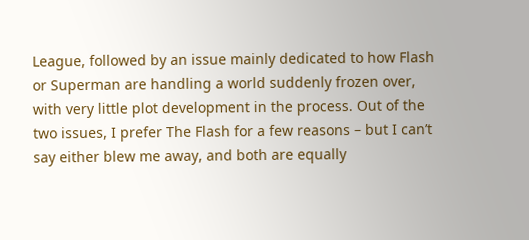League, followed by an issue mainly dedicated to how Flash or Superman are handling a world suddenly frozen over, with very little plot development in the process. Out of the two issues, I prefer The Flash for a few reasons – but I can’t say either blew me away, and both are equally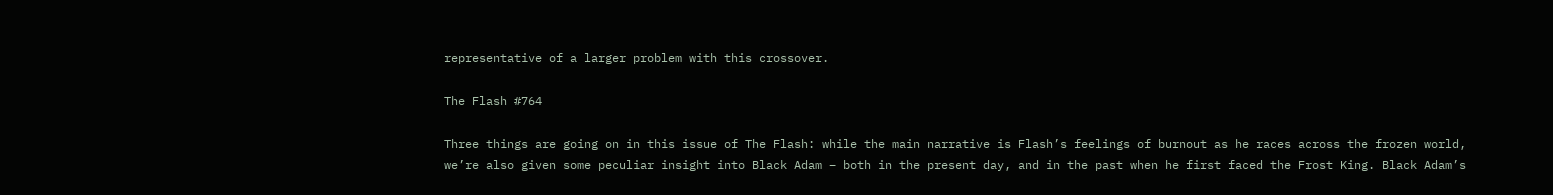representative of a larger problem with this crossover.

The Flash #764

Three things are going on in this issue of The Flash: while the main narrative is Flash’s feelings of burnout as he races across the frozen world, we’re also given some peculiar insight into Black Adam – both in the present day, and in the past when he first faced the Frost King. Black Adam’s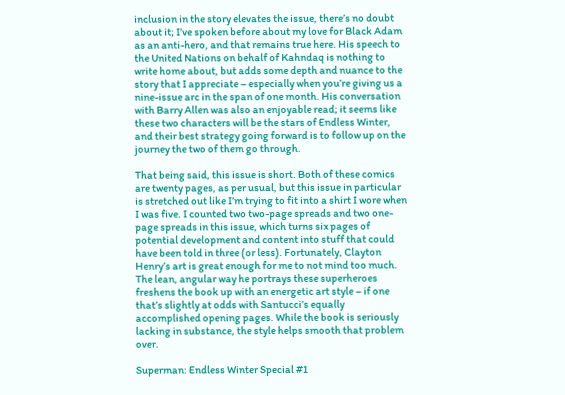inclusion in the story elevates the issue, there’s no doubt about it; I’ve spoken before about my love for Black Adam as an anti-hero, and that remains true here. His speech to the United Nations on behalf of Kahndaq is nothing to write home about, but adds some depth and nuance to the story that I appreciate – especially when you’re giving us a nine-issue arc in the span of one month. His conversation with Barry Allen was also an enjoyable read; it seems like these two characters will be the stars of Endless Winter, and their best strategy going forward is to follow up on the journey the two of them go through.

That being said, this issue is short. Both of these comics are twenty pages, as per usual, but this issue in particular is stretched out like I’m trying to fit into a shirt I wore when I was five. I counted two two-page spreads and two one-page spreads in this issue, which turns six pages of potential development and content into stuff that could have been told in three (or less). Fortunately, Clayton Henry’s art is great enough for me to not mind too much. The lean, angular way he portrays these superheroes freshens the book up with an energetic art style – if one that’s slightly at odds with Santucci’s equally accomplished opening pages. While the book is seriously lacking in substance, the style helps smooth that problem over.

Superman: Endless Winter Special #1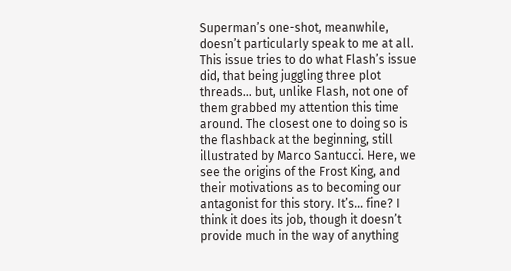Superman’s one-shot, meanwhile, doesn’t particularly speak to me at all. This issue tries to do what Flash’s issue did, that being juggling three plot threads… but, unlike Flash, not one of them grabbed my attention this time around. The closest one to doing so is the flashback at the beginning, still illustrated by Marco Santucci. Here, we see the origins of the Frost King, and their motivations as to becoming our antagonist for this story. It’s… fine? I think it does its job, though it doesn’t provide much in the way of anything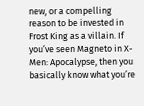new, or a compelling reason to be invested in Frost King as a villain. If you’ve seen Magneto in X-Men: Apocalypse, then you basically know what you’re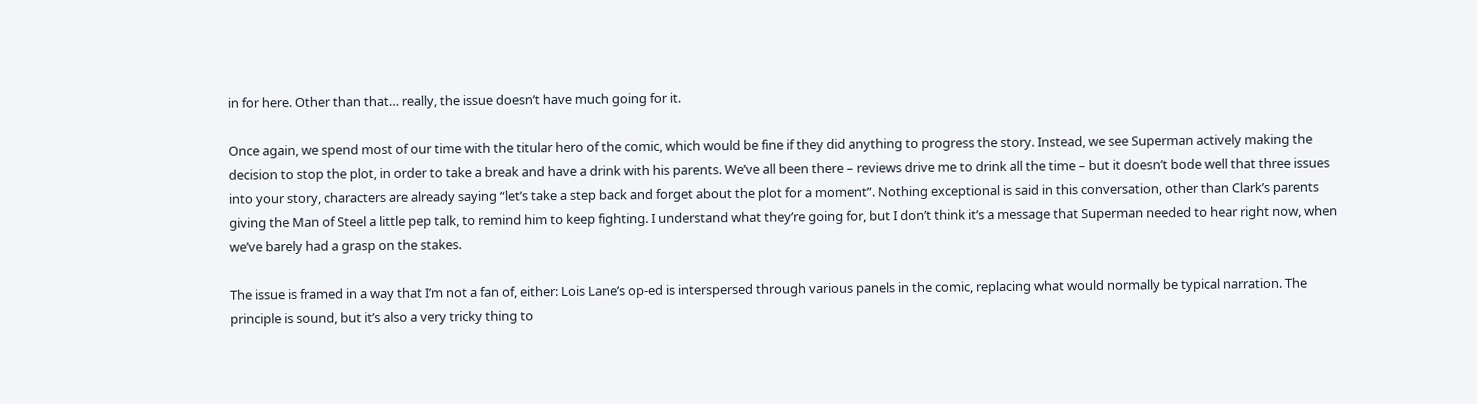in for here. Other than that… really, the issue doesn’t have much going for it.

Once again, we spend most of our time with the titular hero of the comic, which would be fine if they did anything to progress the story. Instead, we see Superman actively making the decision to stop the plot, in order to take a break and have a drink with his parents. We’ve all been there – reviews drive me to drink all the time – but it doesn’t bode well that three issues into your story, characters are already saying “let’s take a step back and forget about the plot for a moment”. Nothing exceptional is said in this conversation, other than Clark’s parents giving the Man of Steel a little pep talk, to remind him to keep fighting. I understand what they’re going for, but I don’t think it’s a message that Superman needed to hear right now, when we’ve barely had a grasp on the stakes.

The issue is framed in a way that I’m not a fan of, either: Lois Lane’s op-ed is interspersed through various panels in the comic, replacing what would normally be typical narration. The principle is sound, but it’s also a very tricky thing to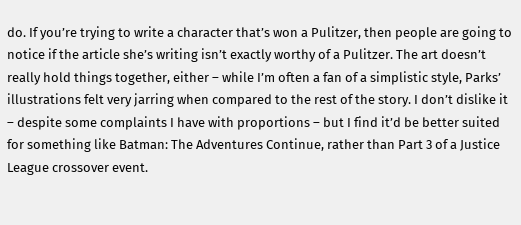do. If you’re trying to write a character that’s won a Pulitzer, then people are going to notice if the article she’s writing isn’t exactly worthy of a Pulitzer. The art doesn’t really hold things together, either – while I’m often a fan of a simplistic style, Parks’ illustrations felt very jarring when compared to the rest of the story. I don’t dislike it – despite some complaints I have with proportions – but I find it’d be better suited for something like Batman: The Adventures Continue, rather than Part 3 of a Justice League crossover event.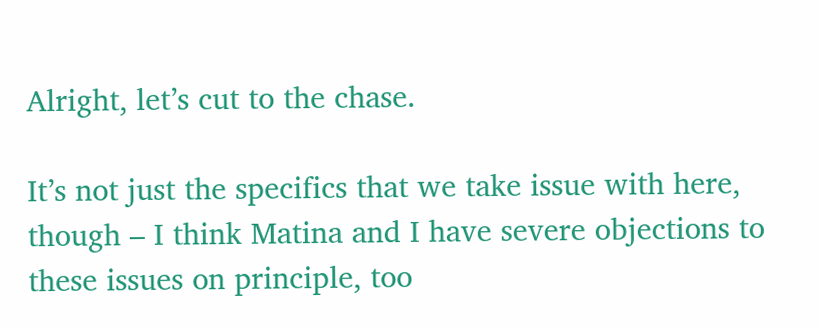Alright, let’s cut to the chase.

It’s not just the specifics that we take issue with here, though – I think Matina and I have severe objections to these issues on principle, too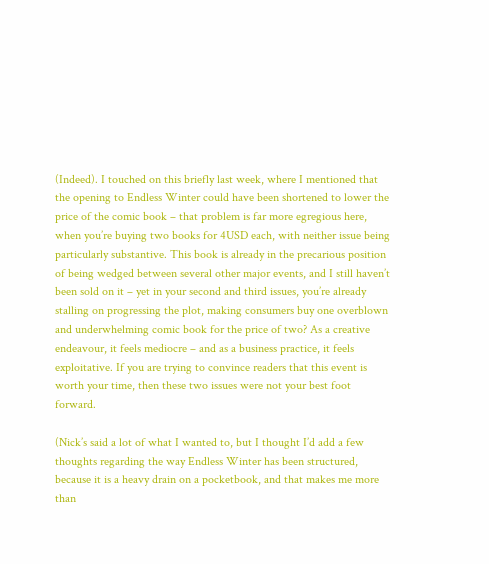(Indeed). I touched on this briefly last week, where I mentioned that the opening to Endless Winter could have been shortened to lower the price of the comic book – that problem is far more egregious here, when you’re buying two books for 4USD each, with neither issue being particularly substantive. This book is already in the precarious position of being wedged between several other major events, and I still haven’t been sold on it – yet in your second and third issues, you’re already stalling on progressing the plot, making consumers buy one overblown and underwhelming comic book for the price of two? As a creative endeavour, it feels mediocre – and as a business practice, it feels exploitative. If you are trying to convince readers that this event is worth your time, then these two issues were not your best foot forward.

(Nick’s said a lot of what I wanted to, but I thought I’d add a few thoughts regarding the way Endless Winter has been structured, because it is a heavy drain on a pocketbook, and that makes me more than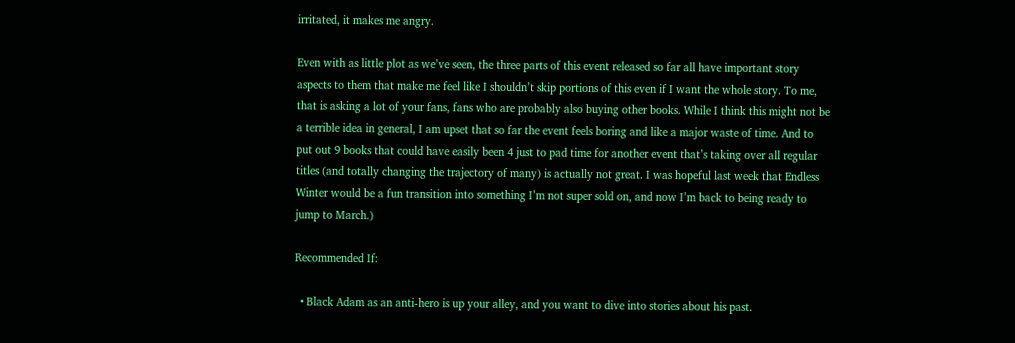irritated, it makes me angry.

Even with as little plot as we’ve seen, the three parts of this event released so far all have important story aspects to them that make me feel like I shouldn’t skip portions of this even if I want the whole story. To me, that is asking a lot of your fans, fans who are probably also buying other books. While I think this might not be a terrible idea in general, I am upset that so far the event feels boring and like a major waste of time. And to put out 9 books that could have easily been 4 just to pad time for another event that’s taking over all regular titles (and totally changing the trajectory of many) is actually not great. I was hopeful last week that Endless Winter would be a fun transition into something I’m not super sold on, and now I’m back to being ready to jump to March.)

Recommended If:

  • Black Adam as an anti-hero is up your alley, and you want to dive into stories about his past.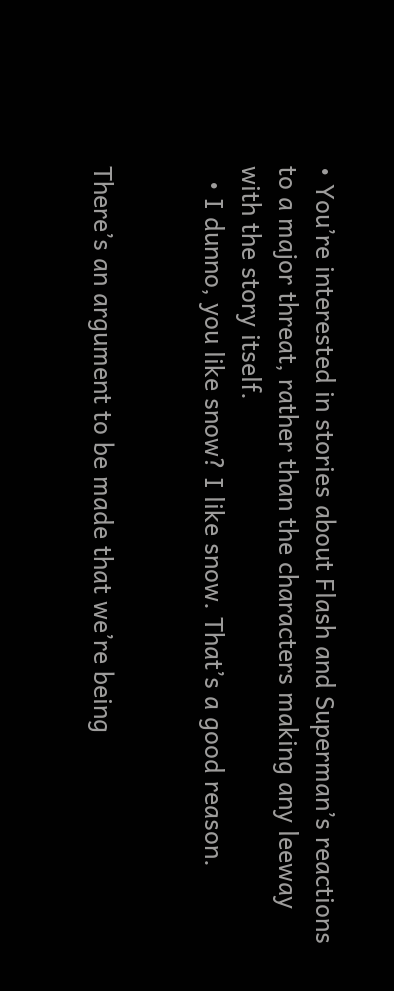• You’re interested in stories about Flash and Superman’s reactions to a major threat, rather than the characters making any leeway with the story itself.
  • I dunno, you like snow? I like snow. That’s a good reason.


There’s an argument to be made that we’re being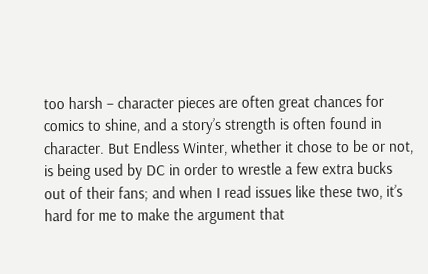too harsh – character pieces are often great chances for comics to shine, and a story’s strength is often found in character. But Endless Winter, whether it chose to be or not, is being used by DC in order to wrestle a few extra bucks out of their fans; and when I read issues like these two, it’s hard for me to make the argument that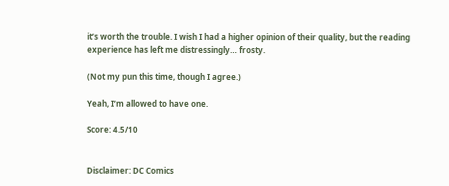it’s worth the trouble. I wish I had a higher opinion of their quality, but the reading experience has left me distressingly… frosty.

(Not my pun this time, though I agree.)

Yeah, I’m allowed to have one.

Score: 4.5/10


Disclaimer: DC Comics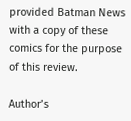provided Batman News with a copy of these comics for the purpose of this review.

Author’s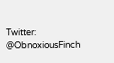Twitter: @ObnoxiousFinch